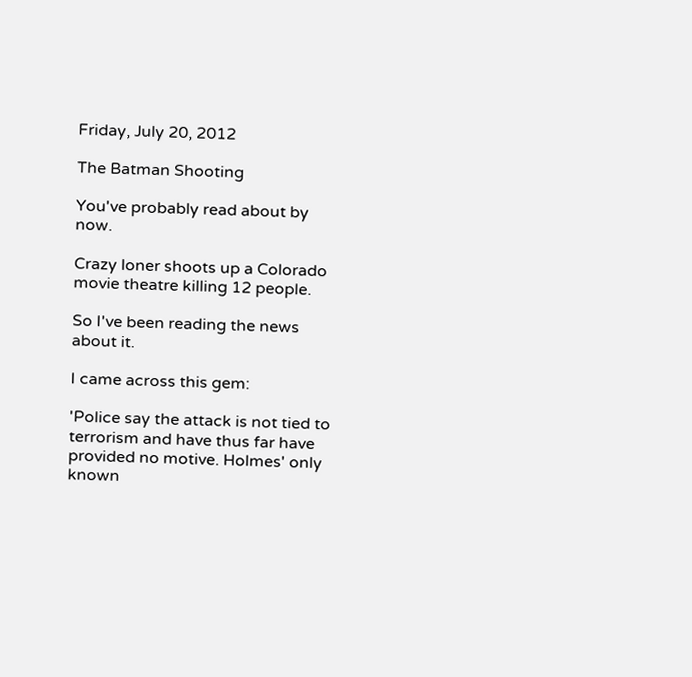Friday, July 20, 2012

The Batman Shooting

You've probably read about by now.

Crazy loner shoots up a Colorado movie theatre killing 12 people.

So I've been reading the news about it.

I came across this gem:

'Police say the attack is not tied to terrorism and have thus far have provided no motive. Holmes' only known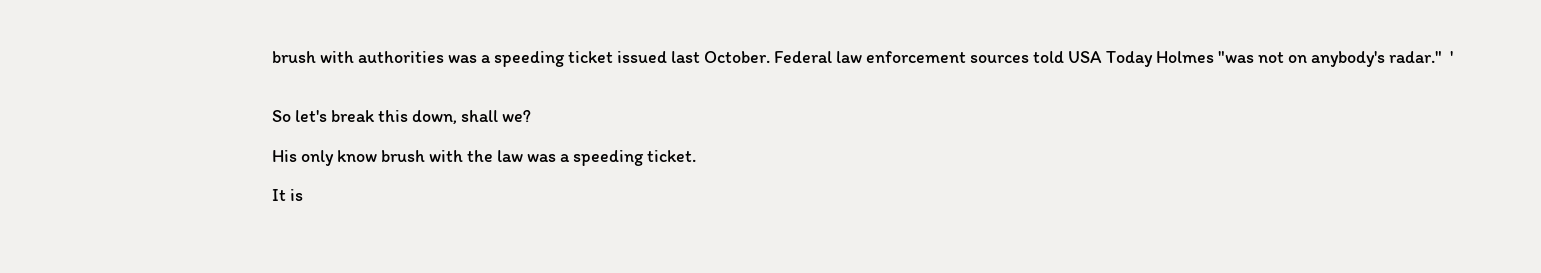brush with authorities was a speeding ticket issued last October. Federal law enforcement sources told USA Today Holmes "was not on anybody's radar."  '


So let's break this down, shall we?

His only know brush with the law was a speeding ticket.

It is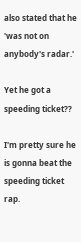also stated that he 'was not on anybody's radar.'

Yet he got a speeding ticket??

I'm pretty sure he is gonna beat the speeding ticket rap.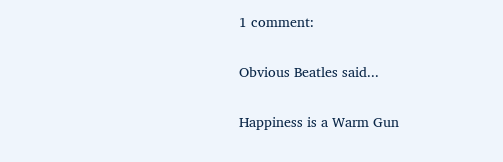1 comment:

Obvious Beatles said...

Happiness is a Warm Gun